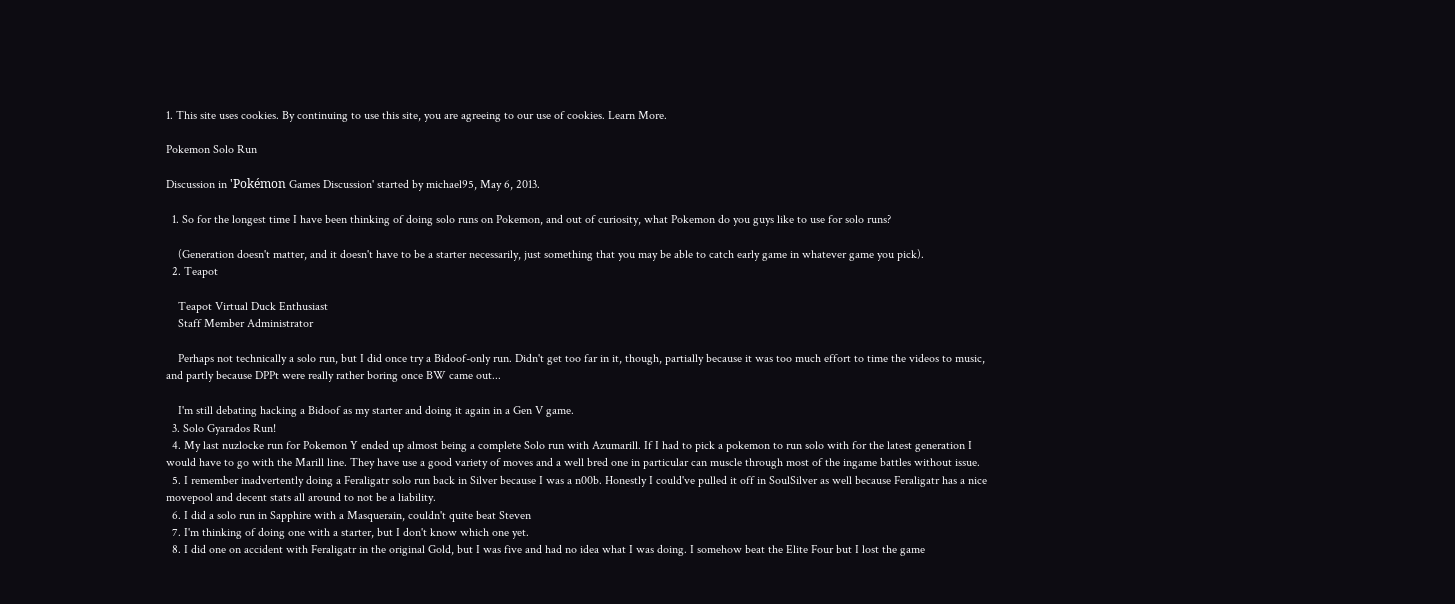1. This site uses cookies. By continuing to use this site, you are agreeing to our use of cookies. Learn More.

Pokemon Solo Run

Discussion in 'Pokémon Games Discussion' started by michael95, May 6, 2013.

  1. So for the longest time I have been thinking of doing solo runs on Pokemon, and out of curiosity, what Pokemon do you guys like to use for solo runs?

    (Generation doesn't matter, and it doesn't have to be a starter necessarily, just something that you may be able to catch early game in whatever game you pick).
  2. Teapot

    Teapot Virtual Duck Enthusiast
    Staff Member Administrator

    Perhaps not technically a solo run, but I did once try a Bidoof-only run. Didn't get too far in it, though, partially because it was too much effort to time the videos to music, and partly because DPPt were really rather boring once BW came out...

    I'm still debating hacking a Bidoof as my starter and doing it again in a Gen V game.
  3. Solo Gyarados Run!
  4. My last nuzlocke run for Pokemon Y ended up almost being a complete Solo run with Azumarill. If I had to pick a pokemon to run solo with for the latest generation I would have to go with the Marill line. They have use a good variety of moves and a well bred one in particular can muscle through most of the ingame battles without issue.
  5. I remember inadvertently doing a Feraligatr solo run back in Silver because I was a n00b. Honestly I could've pulled it off in SoulSilver as well because Feraligatr has a nice movepool and decent stats all around to not be a liability.
  6. I did a solo run in Sapphire with a Masquerain, couldn't quite beat Steven
  7. I'm thinking of doing one with a starter, but I don't know which one yet.
  8. I did one on accident with Feraligatr in the original Gold, but I was five and had no idea what I was doing. I somehow beat the Elite Four but I lost the game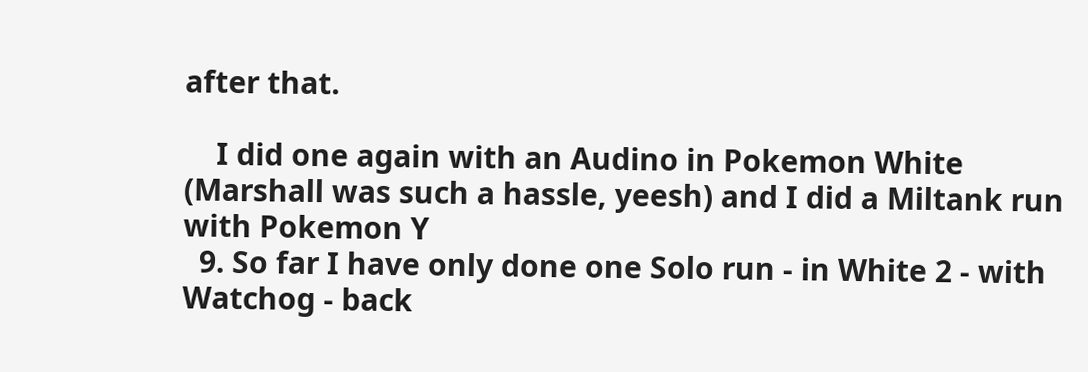after that.

    I did one again with an Audino in Pokemon White (Marshall was such a hassle, yeesh) and I did a Miltank run with Pokemon Y
  9. So far I have only done one Solo run - in White 2 - with Watchog - back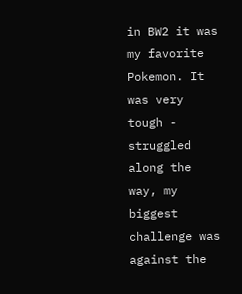in BW2 it was my favorite Pokemon. It was very tough - struggled along the way, my biggest challenge was against the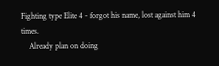Fighting type Elite 4 - forgot his name, lost against him 4 times.
    Already plan on doing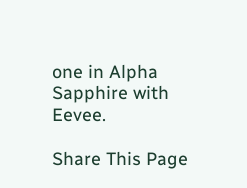one in Alpha Sapphire with Eevee.

Share This Page